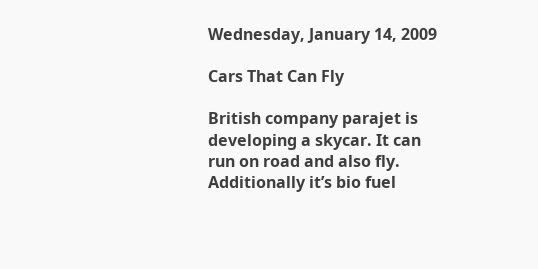Wednesday, January 14, 2009

Cars That Can Fly

British company parajet is developing a skycar. It can run on road and also fly. Additionally it’s bio fuel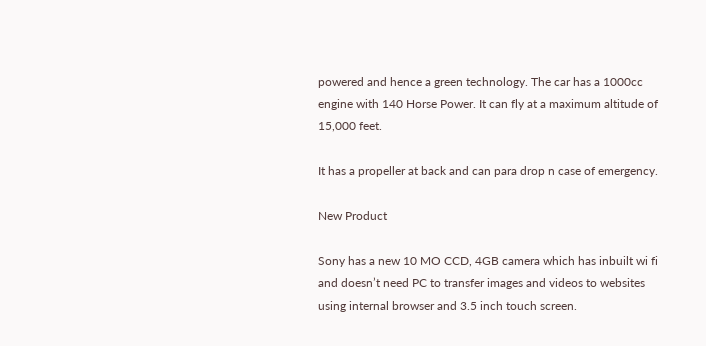powered and hence a green technology. The car has a 1000cc engine with 140 Horse Power. It can fly at a maximum altitude of 15,000 feet.

It has a propeller at back and can para drop n case of emergency.

New Product

Sony has a new 10 MO CCD, 4GB camera which has inbuilt wi fi and doesn’t need PC to transfer images and videos to websites using internal browser and 3.5 inch touch screen.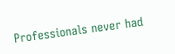Professionals never had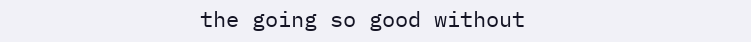the going so good without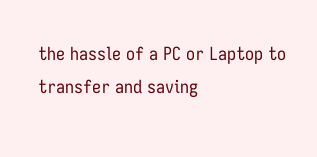the hassle of a PC or Laptop to transfer and saving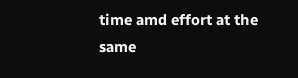time amd effort at the same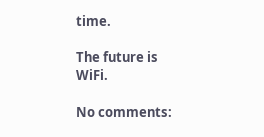time.

The future is WiFi.

No comments: